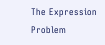The Expression Problem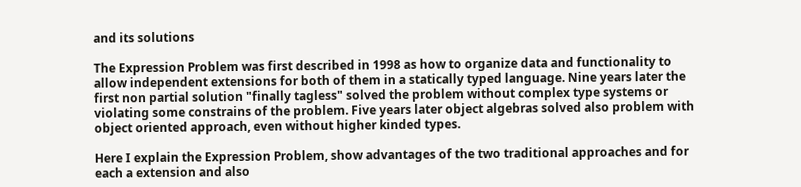and its solutions

The Expression Problem was first described in 1998 as how to organize data and functionality to allow independent extensions for both of them in a statically typed language. Nine years later the first non partial solution "finally tagless" solved the problem without complex type systems or violating some constrains of the problem. Five years later object algebras solved also problem with object oriented approach, even without higher kinded types.

Here I explain the Expression Problem, show advantages of the two traditional approaches and for each a extension and also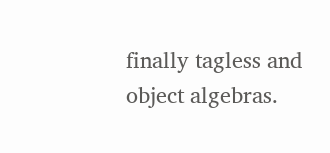finally tagless and object algebras.